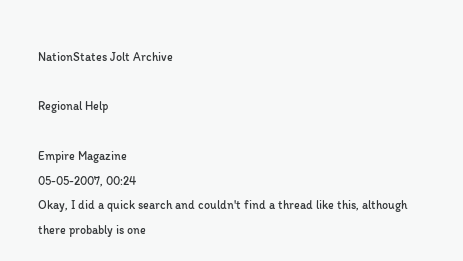NationStates Jolt Archive

Regional Help

Empire Magazine
05-05-2007, 00:24
Okay, I did a quick search and couldn't find a thread like this, although there probably is one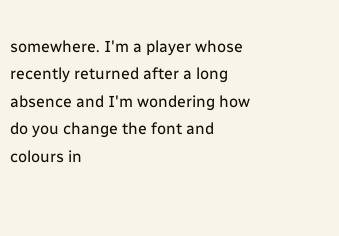somewhere. I'm a player whose recently returned after a long absence and I'm wondering how do you change the font and colours in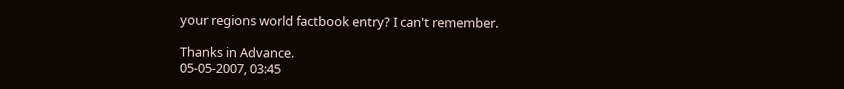your regions world factbook entry? I can't remember.

Thanks in Advance.
05-05-2007, 03:45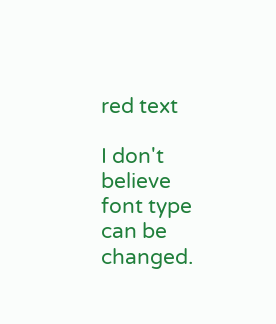red text

I don't believe font type can be changed.